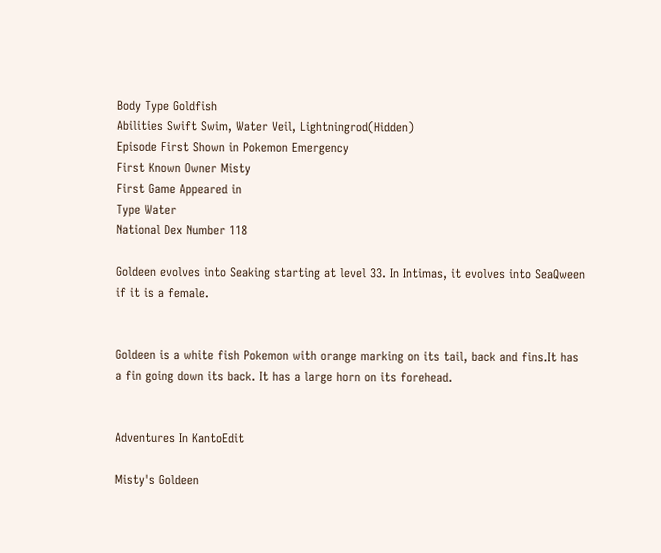Body Type Goldfish
Abilities Swift Swim, Water Veil, Lightningrod(Hidden)
Episode First Shown in Pokemon Emergency
First Known Owner Misty
First Game Appeared in
Type Water
National Dex Number 118

Goldeen evolves into Seaking starting at level 33. In Intimas, it evolves into SeaQween if it is a female.


Goldeen is a white fish Pokemon with orange marking on its tail, back and fins.It has a fin going down its back. It has a large horn on its forehead.


Adventures In KantoEdit

Misty's Goldeen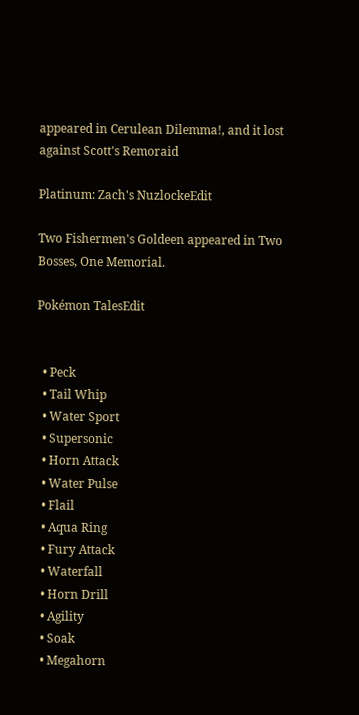appeared in Cerulean Dilemma!, and it lost against Scott's Remoraid

Platinum: Zach's NuzlockeEdit

Two Fishermen's Goldeen appeared in Two Bosses, One Memorial.

Pokémon TalesEdit


  • Peck
  • Tail Whip
  • Water Sport
  • Supersonic
  • Horn Attack
  • Water Pulse
  • Flail
  • Aqua Ring
  • Fury Attack
  • Waterfall
  • Horn Drill
  • Agility
  • Soak
  • Megahorn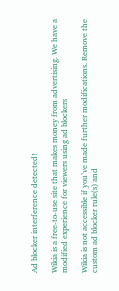Ad blocker interference detected!

Wikia is a free-to-use site that makes money from advertising. We have a modified experience for viewers using ad blockers

Wikia is not accessible if you’ve made further modifications. Remove the custom ad blocker rule(s) and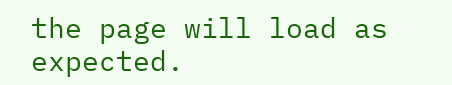the page will load as expected.